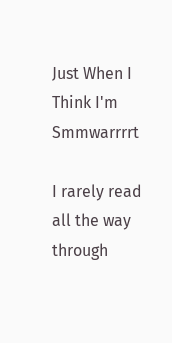Just When I Think I'm Smmwarrrrt

I rarely read all the way through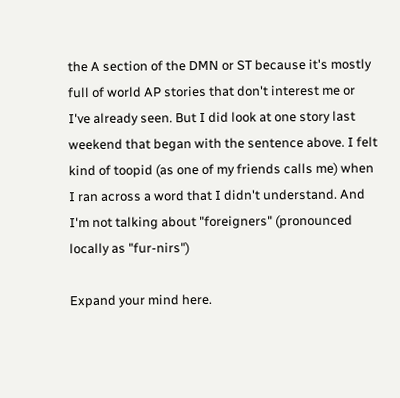the A section of the DMN or ST because it's mostly full of world AP stories that don't interest me or I've already seen. But I did look at one story last weekend that began with the sentence above. I felt kind of toopid (as one of my friends calls me) when I ran across a word that I didn't understand. And I'm not talking about "foreigners" (pronounced locally as "fur-nirs")

Expand your mind here.